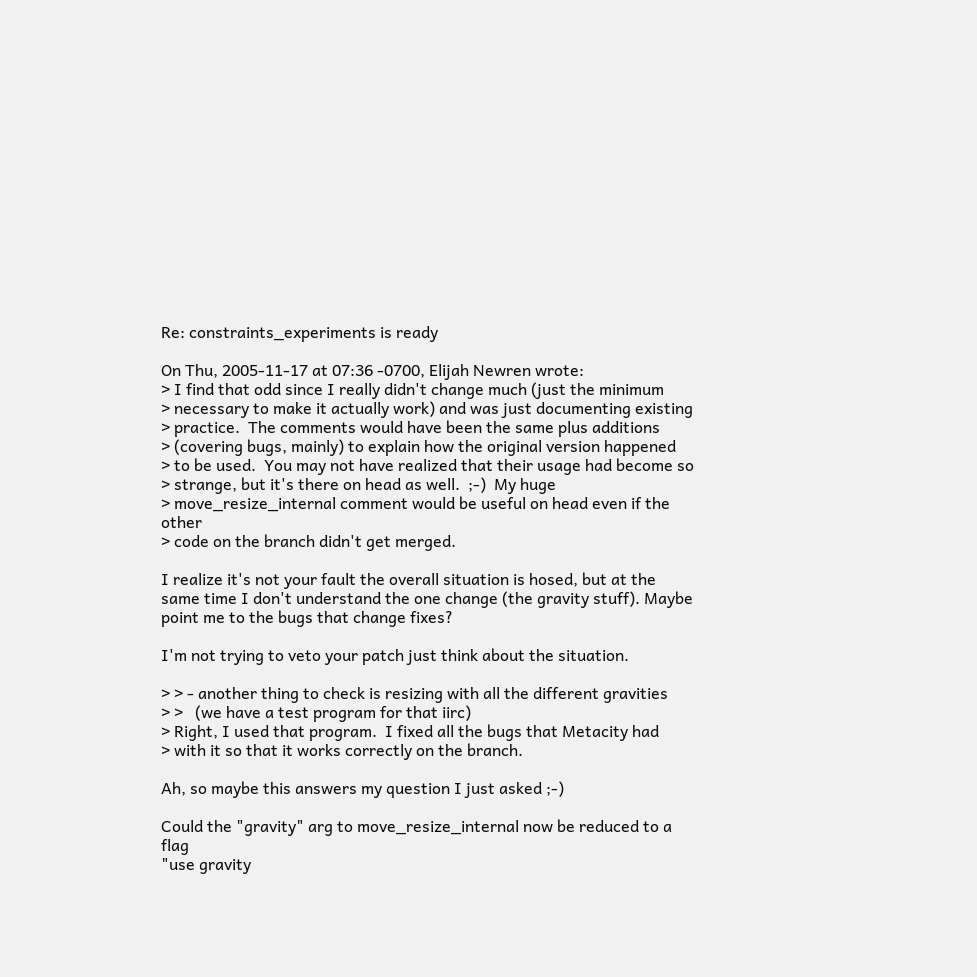Re: constraints_experiments is ready

On Thu, 2005-11-17 at 07:36 -0700, Elijah Newren wrote:
> I find that odd since I really didn't change much (just the minimum
> necessary to make it actually work) and was just documenting existing
> practice.  The comments would have been the same plus additions
> (covering bugs, mainly) to explain how the original version happened
> to be used.  You may not have realized that their usage had become so
> strange, but it's there on head as well.  ;-)  My huge
> move_resize_internal comment would be useful on head even if the other
> code on the branch didn't get merged.

I realize it's not your fault the overall situation is hosed, but at the
same time I don't understand the one change (the gravity stuff). Maybe
point me to the bugs that change fixes?

I'm not trying to veto your patch just think about the situation.

> > - another thing to check is resizing with all the different gravities
> >   (we have a test program for that iirc)
> Right, I used that program.  I fixed all the bugs that Metacity had
> with it so that it works correctly on the branch.

Ah, so maybe this answers my question I just asked ;-)

Could the "gravity" arg to move_resize_internal now be reduced to a flag
"use gravity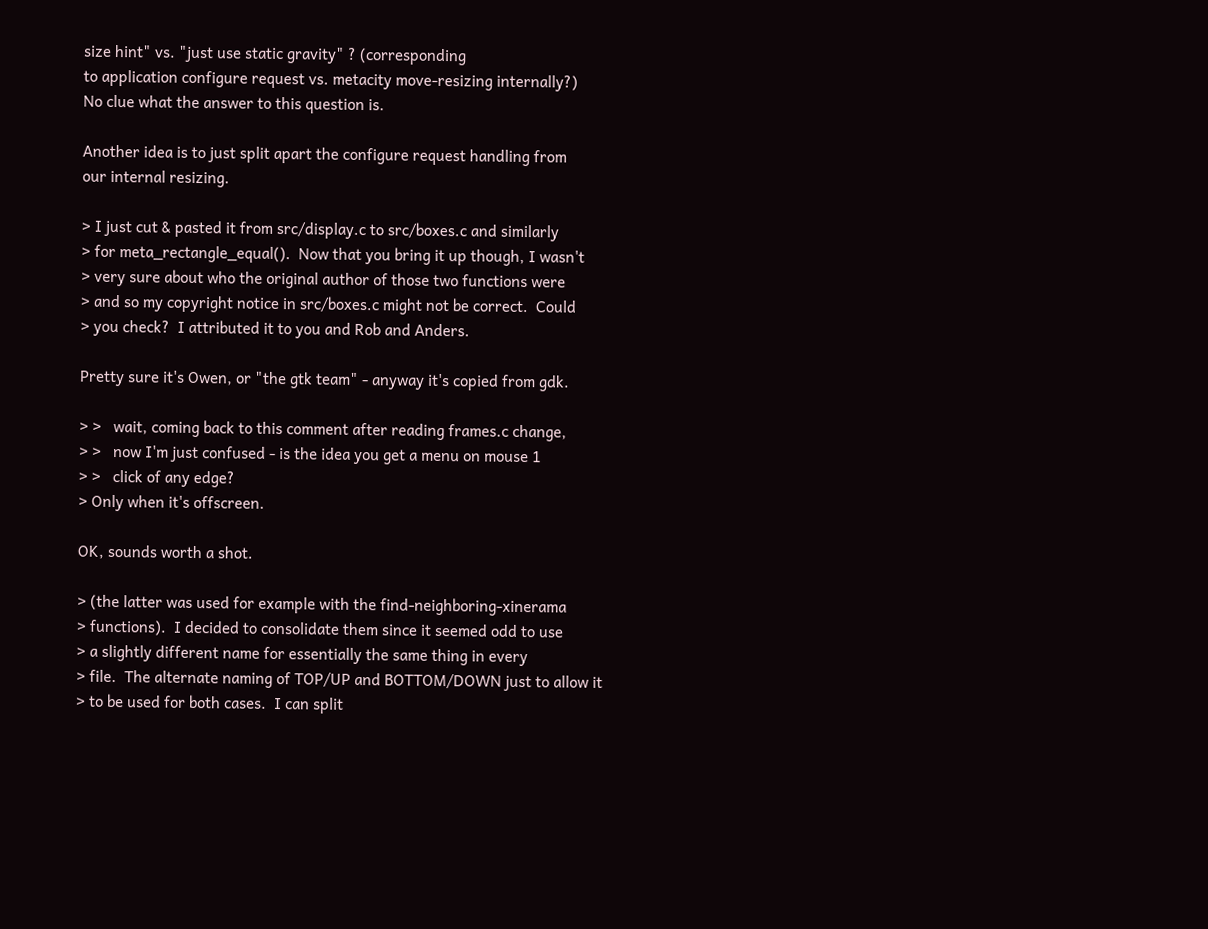size hint" vs. "just use static gravity" ? (corresponding
to application configure request vs. metacity move-resizing internally?)
No clue what the answer to this question is.

Another idea is to just split apart the configure request handling from
our internal resizing.

> I just cut & pasted it from src/display.c to src/boxes.c and similarly
> for meta_rectangle_equal().  Now that you bring it up though, I wasn't
> very sure about who the original author of those two functions were
> and so my copyright notice in src/boxes.c might not be correct.  Could
> you check?  I attributed it to you and Rob and Anders.

Pretty sure it's Owen, or "the gtk team" - anyway it's copied from gdk.

> >   wait, coming back to this comment after reading frames.c change,
> >   now I'm just confused - is the idea you get a menu on mouse 1
> >   click of any edge?
> Only when it's offscreen.

OK, sounds worth a shot.

> (the latter was used for example with the find-neighboring-xinerama
> functions).  I decided to consolidate them since it seemed odd to use
> a slightly different name for essentially the same thing in every
> file.  The alternate naming of TOP/UP and BOTTOM/DOWN just to allow it
> to be used for both cases.  I can split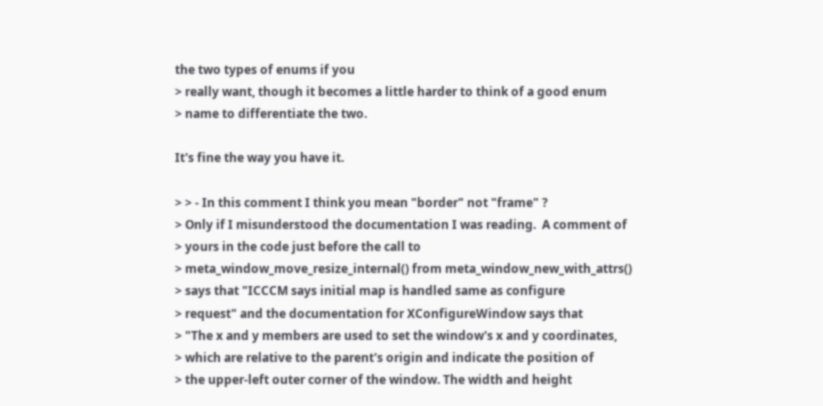the two types of enums if you
> really want, though it becomes a little harder to think of a good enum
> name to differentiate the two.

It's fine the way you have it.

> > - In this comment I think you mean "border" not "frame" ?
> Only if I misunderstood the documentation I was reading.  A comment of
> yours in the code just before the call to
> meta_window_move_resize_internal() from meta_window_new_with_attrs()
> says that "ICCCM says initial map is handled same as configure
> request" and the documentation for XConfigureWindow says that
> "The x and y members are used to set the window's x and y coordinates,
> which are relative to the parent's origin and indicate the position of
> the upper-left outer corner of the window. The width and height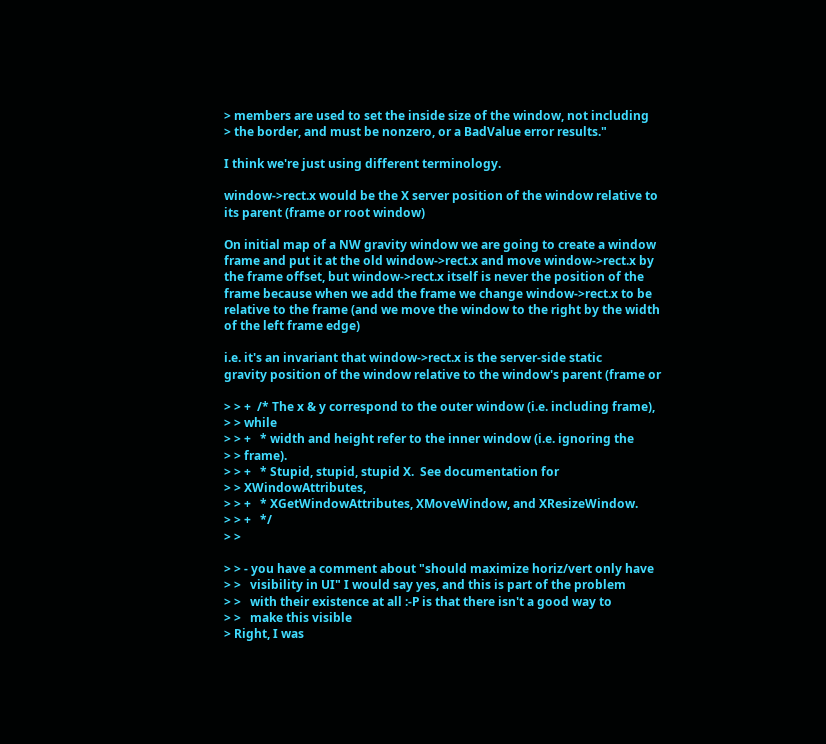> members are used to set the inside size of the window, not including
> the border, and must be nonzero, or a BadValue error results."

I think we're just using different terminology.

window->rect.x would be the X server position of the window relative to
its parent (frame or root window)

On initial map of a NW gravity window we are going to create a window
frame and put it at the old window->rect.x and move window->rect.x by
the frame offset, but window->rect.x itself is never the position of the
frame because when we add the frame we change window->rect.x to be
relative to the frame (and we move the window to the right by the width
of the left frame edge)

i.e. it's an invariant that window->rect.x is the server-side static
gravity position of the window relative to the window's parent (frame or

> > +  /* The x & y correspond to the outer window (i.e. including frame),
> > while
> > +   * width and height refer to the inner window (i.e. ignoring the
> > frame).
> > +   * Stupid, stupid, stupid X.  See documentation for
> > XWindowAttributes,
> > +   * XGetWindowAttributes, XMoveWindow, and XResizeWindow.
> > +   */
> >

> > - you have a comment about "should maximize horiz/vert only have
> >   visibility in UI" I would say yes, and this is part of the problem
> >   with their existence at all :-P is that there isn't a good way to
> >   make this visible
> Right, I was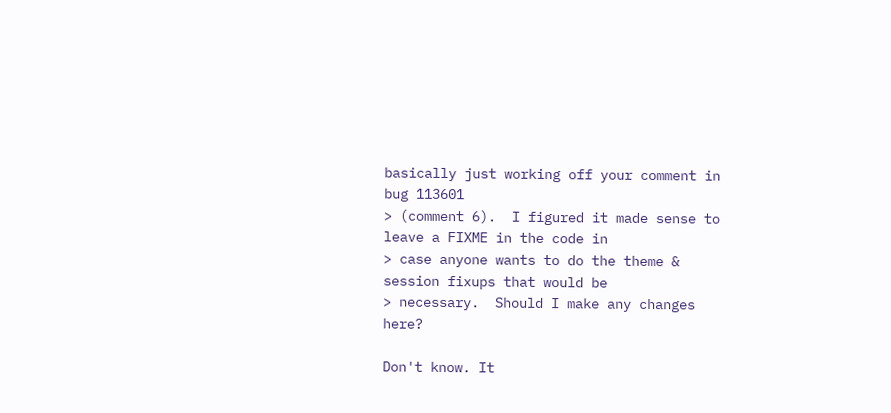basically just working off your comment in bug 113601
> (comment 6).  I figured it made sense to leave a FIXME in the code in
> case anyone wants to do the theme & session fixups that would be
> necessary.  Should I make any changes here?

Don't know. It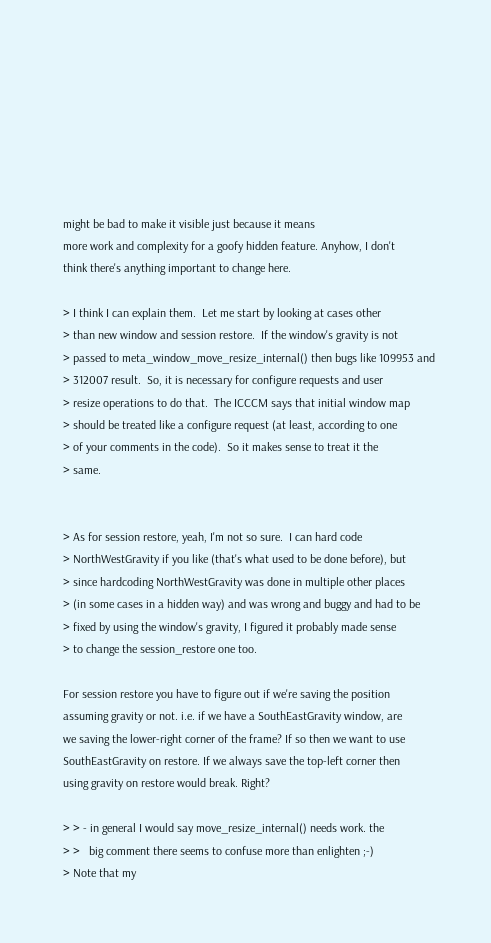might be bad to make it visible just because it means
more work and complexity for a goofy hidden feature. Anyhow, I don't
think there's anything important to change here.

> I think I can explain them.  Let me start by looking at cases other
> than new window and session restore.  If the window's gravity is not
> passed to meta_window_move_resize_internal() then bugs like 109953 and
> 312007 result.  So, it is necessary for configure requests and user
> resize operations to do that.  The ICCCM says that initial window map
> should be treated like a configure request (at least, according to one
> of your comments in the code).  So it makes sense to treat it the
> same.


> As for session restore, yeah, I'm not so sure.  I can hard code
> NorthWestGravity if you like (that's what used to be done before), but
> since hardcoding NorthWestGravity was done in multiple other places
> (in some cases in a hidden way) and was wrong and buggy and had to be
> fixed by using the window's gravity, I figured it probably made sense
> to change the session_restore one too.

For session restore you have to figure out if we're saving the position
assuming gravity or not. i.e. if we have a SouthEastGravity window, are
we saving the lower-right corner of the frame? If so then we want to use
SouthEastGravity on restore. If we always save the top-left corner then
using gravity on restore would break. Right?

> > - in general I would say move_resize_internal() needs work. the
> >   big comment there seems to confuse more than enlighten ;-)
> Note that my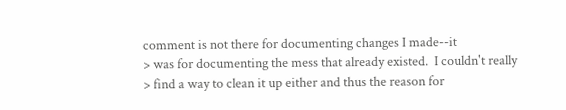comment is not there for documenting changes I made--it
> was for documenting the mess that already existed.  I couldn't really
> find a way to clean it up either and thus the reason for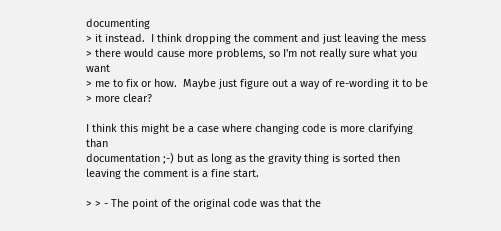documenting
> it instead.  I think dropping the comment and just leaving the mess
> there would cause more problems, so I'm not really sure what you want
> me to fix or how.  Maybe just figure out a way of re-wording it to be
> more clear?

I think this might be a case where changing code is more clarifying than
documentation ;-) but as long as the gravity thing is sorted then
leaving the comment is a fine start.

> > - The point of the original code was that the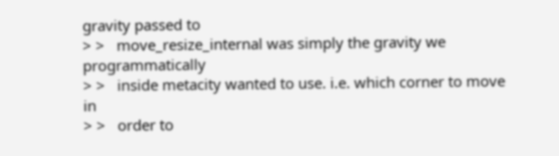gravity passed to
> >   move_resize_internal was simply the gravity we programmatically
> >   inside metacity wanted to use. i.e. which corner to move in
> >   order to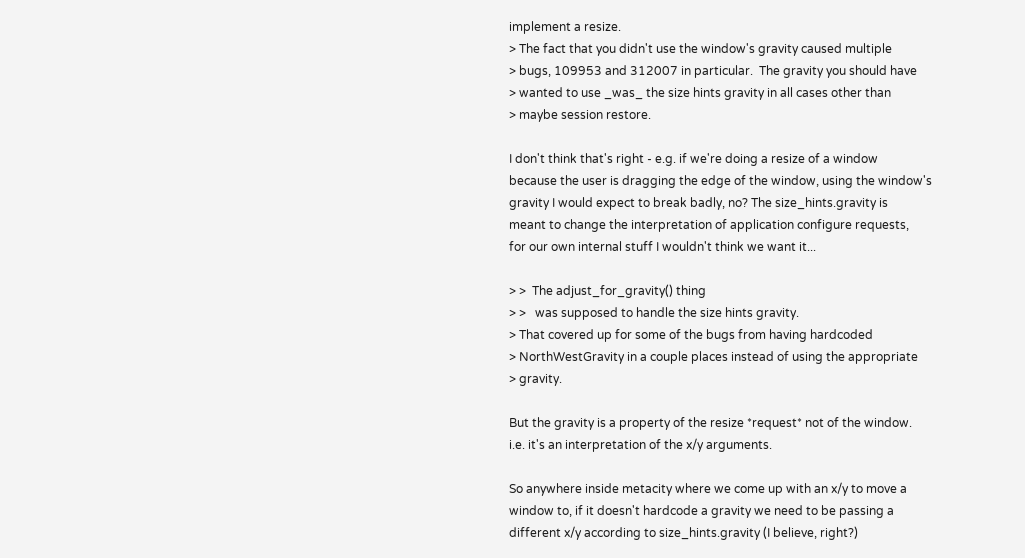implement a resize.
> The fact that you didn't use the window's gravity caused multiple
> bugs, 109953 and 312007 in particular.  The gravity you should have
> wanted to use _was_ the size hints gravity in all cases other than
> maybe session restore.

I don't think that's right - e.g. if we're doing a resize of a window
because the user is dragging the edge of the window, using the window's
gravity I would expect to break badly, no? The size_hints.gravity is
meant to change the interpretation of application configure requests,
for our own internal stuff I wouldn't think we want it...

> >  The adjust_for_gravity() thing
> >   was supposed to handle the size hints gravity.
> That covered up for some of the bugs from having hardcoded
> NorthWestGravity in a couple places instead of using the appropriate
> gravity.

But the gravity is a property of the resize *request* not of the window.
i.e. it's an interpretation of the x/y arguments.

So anywhere inside metacity where we come up with an x/y to move a
window to, if it doesn't hardcode a gravity we need to be passing a
different x/y according to size_hints.gravity (I believe, right?)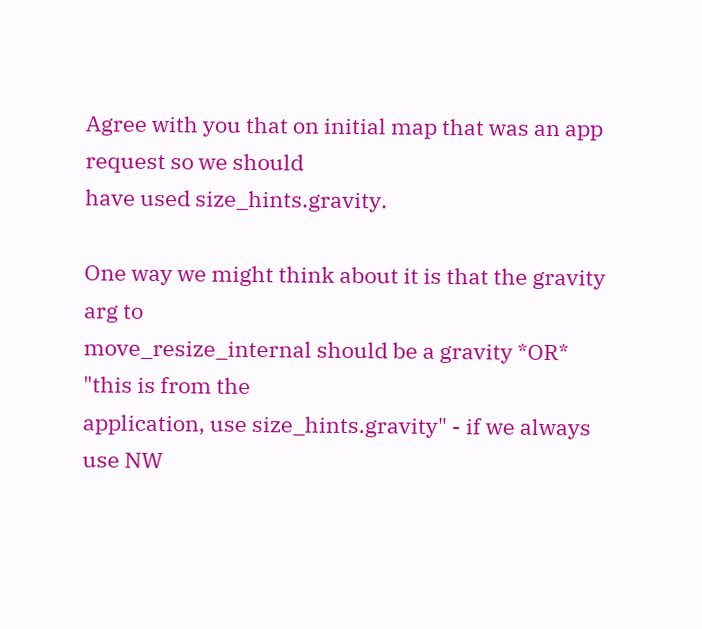Agree with you that on initial map that was an app request so we should
have used size_hints.gravity.

One way we might think about it is that the gravity arg to
move_resize_internal should be a gravity *OR* "this is from the
application, use size_hints.gravity" - if we always use NW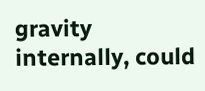gravity
internally, could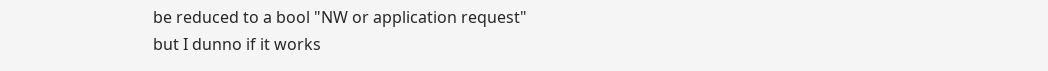be reduced to a bool "NW or application request"
but I dunno if it works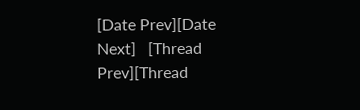[Date Prev][Date Next]   [Thread Prev][Thread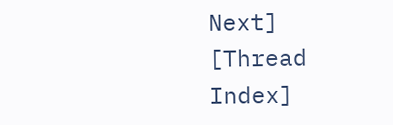Next]   [Thread Index]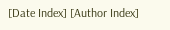[Date Index] [Author Index]